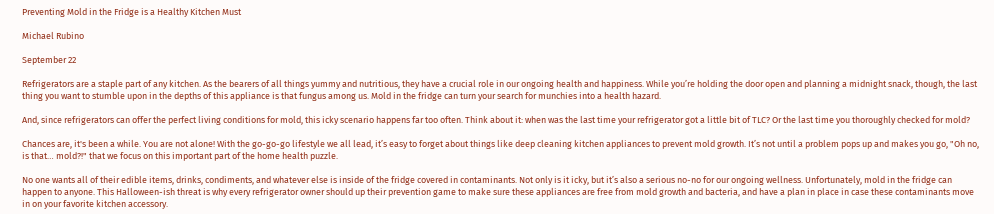Preventing Mold in the Fridge is a Healthy Kitchen Must

Michael Rubino

September 22

Refrigerators are a staple part of any kitchen. As the bearers of all things yummy and nutritious, they have a crucial role in our ongoing health and happiness. While you’re holding the door open and planning a midnight snack, though, the last thing you want to stumble upon in the depths of this appliance is that fungus among us. Mold in the fridge can turn your search for munchies into a health hazard.

And, since refrigerators can offer the perfect living conditions for mold, this icky scenario happens far too often. Think about it: when was the last time your refrigerator got a little bit of TLC? Or the last time you thoroughly checked for mold?

Chances are, it's been a while. You are not alone! With the go-go-go lifestyle we all lead, it’s easy to forget about things like deep cleaning kitchen appliances to prevent mold growth. It’s not until a problem pops up and makes you go, "Oh no, is that… mold?!" that we focus on this important part of the home health puzzle.

No one wants all of their edible items, drinks, condiments, and whatever else is inside of the fridge covered in contaminants. Not only is it icky, but it’s also a serious no-no for our ongoing wellness. Unfortunately, mold in the fridge can happen to anyone. This Halloween-ish threat is why every refrigerator owner should up their prevention game to make sure these appliances are free from mold growth and bacteria, and have a plan in place in case these contaminants move in on your favorite kitchen accessory.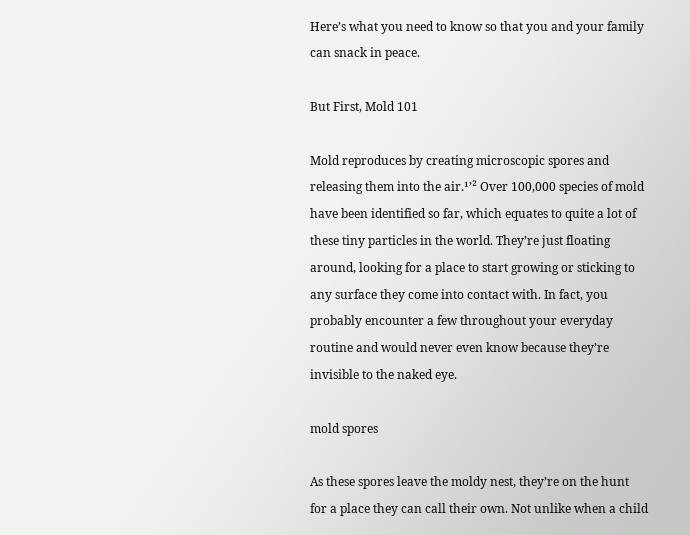Here’s what you need to know so that you and your family can snack in peace.

But First, Mold 101

Mold reproduces by creating microscopic spores and releasing them into the air.¹’² Over 100,000 species of mold have been identified so far, which equates to quite a lot of these tiny particles in the world. They’re just floating around, looking for a place to start growing or sticking to any surface they come into contact with. In fact, you probably encounter a few throughout your everyday routine and would never even know because they’re invisible to the naked eye.

mold spores

As these spores leave the moldy nest, they’re on the hunt for a place they can call their own. Not unlike when a child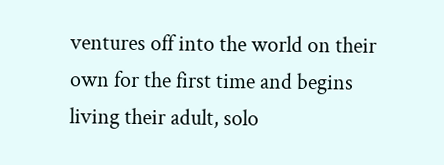ventures off into the world on their own for the first time and begins living their adult, solo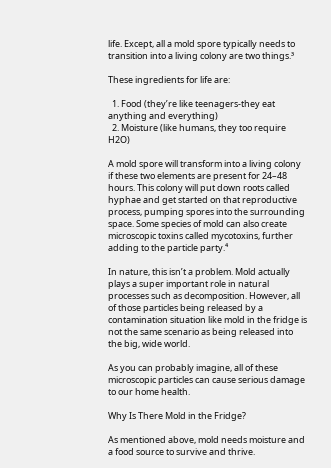life. Except, all a mold spore typically needs to transition into a living colony are two things.³

These ingredients for life are:

  1. Food (they’re like teenagers-they eat anything and everything)
  2. Moisture (like humans, they too require H2O)

A mold spore will transform into a living colony if these two elements are present for 24–48 hours. This colony will put down roots called hyphae and get started on that reproductive process, pumping spores into the surrounding space. Some species of mold can also create microscopic toxins called mycotoxins, further adding to the particle party.⁴

In nature, this isn’t a problem. Mold actually plays a super important role in natural processes such as decomposition. However, all of those particles being released by a contamination situation like mold in the fridge is not the same scenario as being released into the big, wide world.

As you can probably imagine, all of these microscopic particles can cause serious damage to our home health.

Why Is There Mold in the Fridge?

As mentioned above, mold needs moisture and a food source to survive and thrive.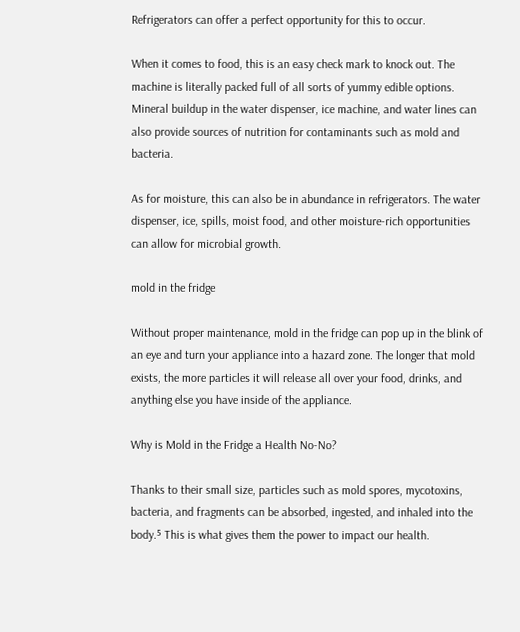Refrigerators can offer a perfect opportunity for this to occur.

When it comes to food, this is an easy check mark to knock out. The machine is literally packed full of all sorts of yummy edible options. Mineral buildup in the water dispenser, ice machine, and water lines can also provide sources of nutrition for contaminants such as mold and bacteria.

As for moisture, this can also be in abundance in refrigerators. The water dispenser, ice, spills, moist food, and other moisture-rich opportunities can allow for microbial growth.

mold in the fridge

Without proper maintenance, mold in the fridge can pop up in the blink of an eye and turn your appliance into a hazard zone. The longer that mold exists, the more particles it will release all over your food, drinks, and anything else you have inside of the appliance.

Why is Mold in the Fridge a Health No-No?

Thanks to their small size, particles such as mold spores, mycotoxins, bacteria, and fragments can be absorbed, ingested, and inhaled into the body.⁵ This is what gives them the power to impact our health.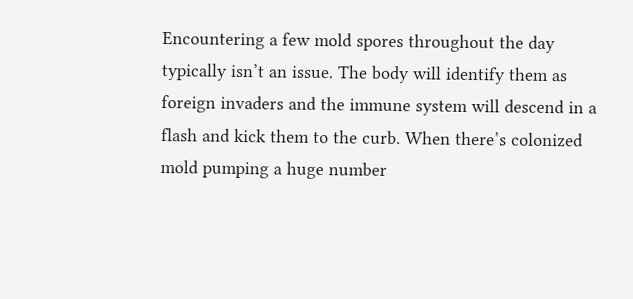Encountering a few mold spores throughout the day typically isn’t an issue. The body will identify them as foreign invaders and the immune system will descend in a flash and kick them to the curb. When there’s colonized mold pumping a huge number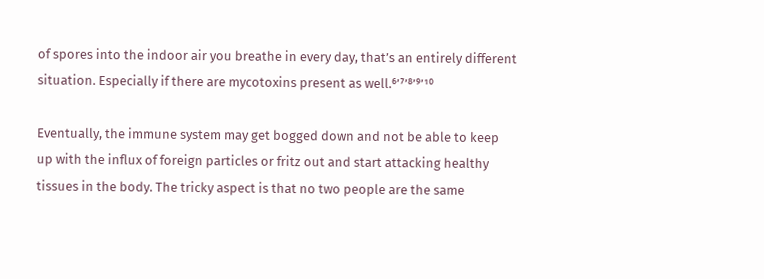of spores into the indoor air you breathe in every day, that’s an entirely different situation. Especially if there are mycotoxins present as well.⁶’⁷’⁸’⁹’¹⁰

Eventually, the immune system may get bogged down and not be able to keep up with the influx of foreign particles or fritz out and start attacking healthy tissues in the body. The tricky aspect is that no two people are the same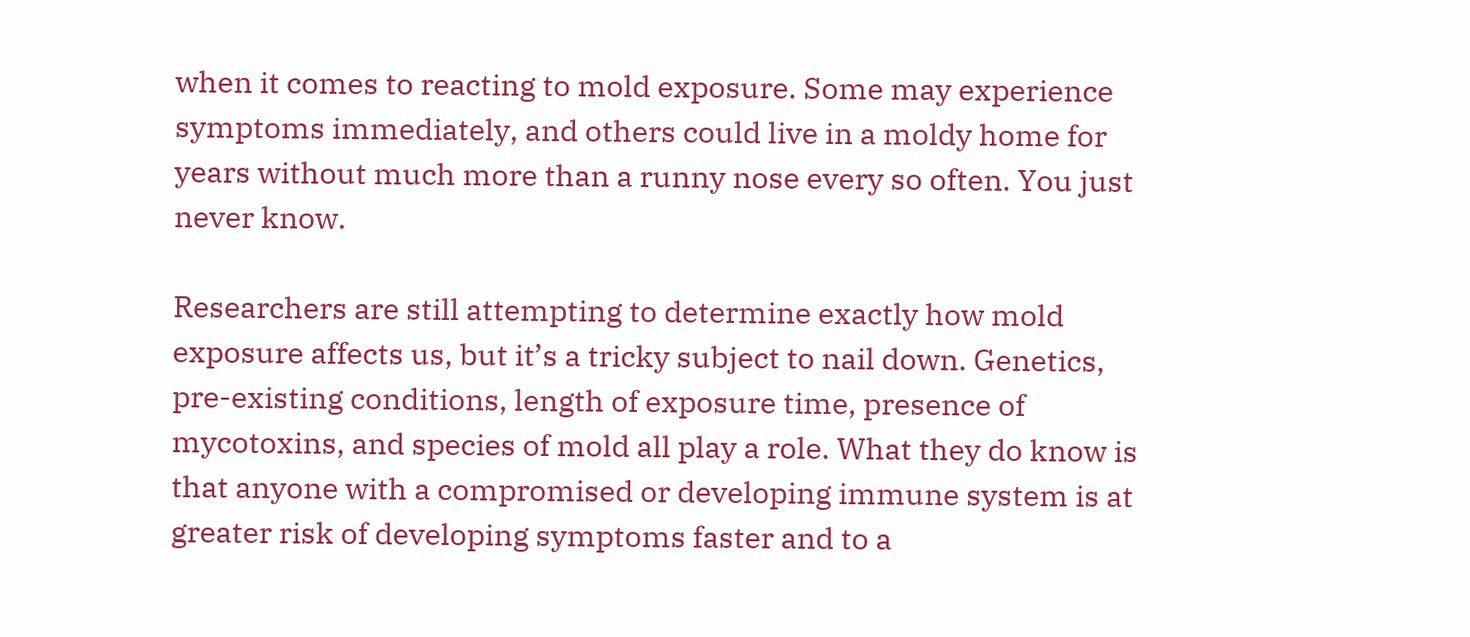when it comes to reacting to mold exposure. Some may experience symptoms immediately, and others could live in a moldy home for years without much more than a runny nose every so often. You just never know.

Researchers are still attempting to determine exactly how mold exposure affects us, but it’s a tricky subject to nail down. Genetics, pre-existing conditions, length of exposure time, presence of mycotoxins, and species of mold all play a role. What they do know is that anyone with a compromised or developing immune system is at greater risk of developing symptoms faster and to a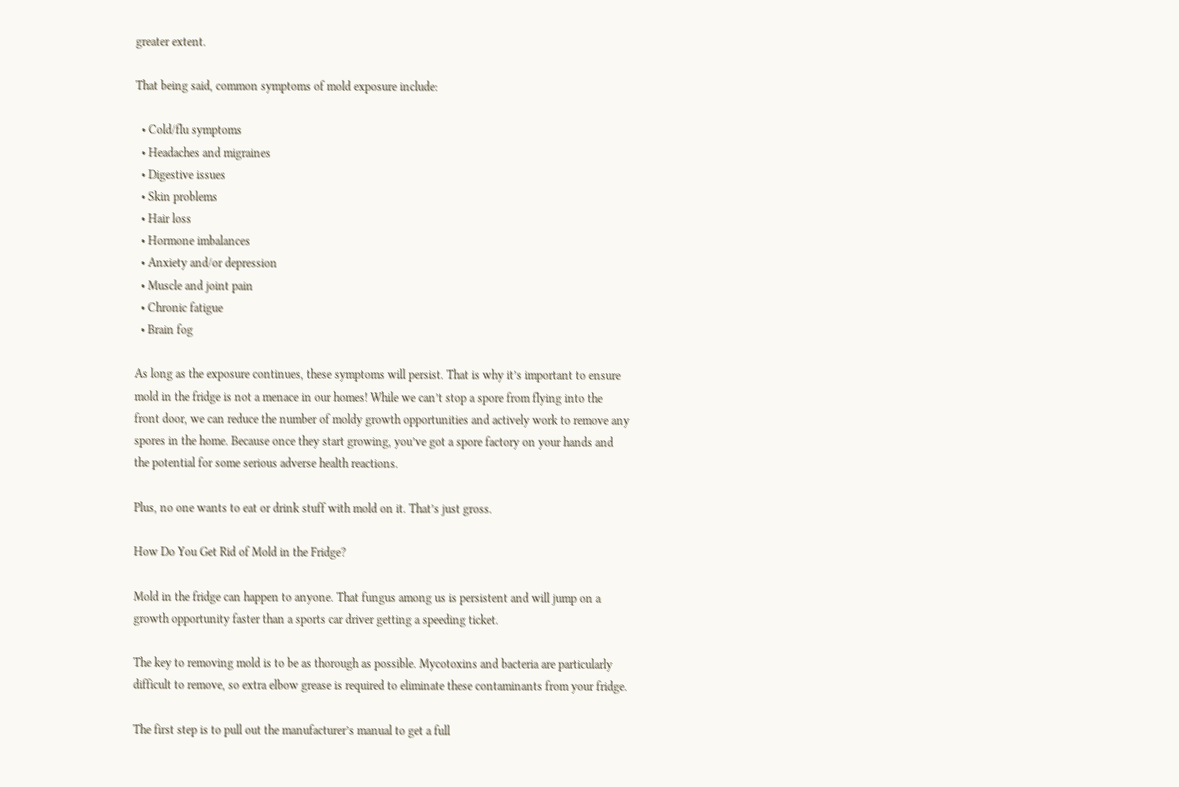greater extent.

That being said, common symptoms of mold exposure include:

  • Cold/flu symptoms
  • Headaches and migraines
  • Digestive issues
  • Skin problems
  • Hair loss
  • Hormone imbalances
  • Anxiety and/or depression
  • Muscle and joint pain
  • Chronic fatigue
  • Brain fog

As long as the exposure continues, these symptoms will persist. That is why it’s important to ensure mold in the fridge is not a menace in our homes! While we can’t stop a spore from flying into the front door, we can reduce the number of moldy growth opportunities and actively work to remove any spores in the home. Because once they start growing, you’ve got a spore factory on your hands and the potential for some serious adverse health reactions.

Plus, no one wants to eat or drink stuff with mold on it. That’s just gross.

How Do You Get Rid of Mold in the Fridge?

Mold in the fridge can happen to anyone. That fungus among us is persistent and will jump on a growth opportunity faster than a sports car driver getting a speeding ticket.

The key to removing mold is to be as thorough as possible. Mycotoxins and bacteria are particularly difficult to remove, so extra elbow grease is required to eliminate these contaminants from your fridge.

The first step is to pull out the manufacturer’s manual to get a full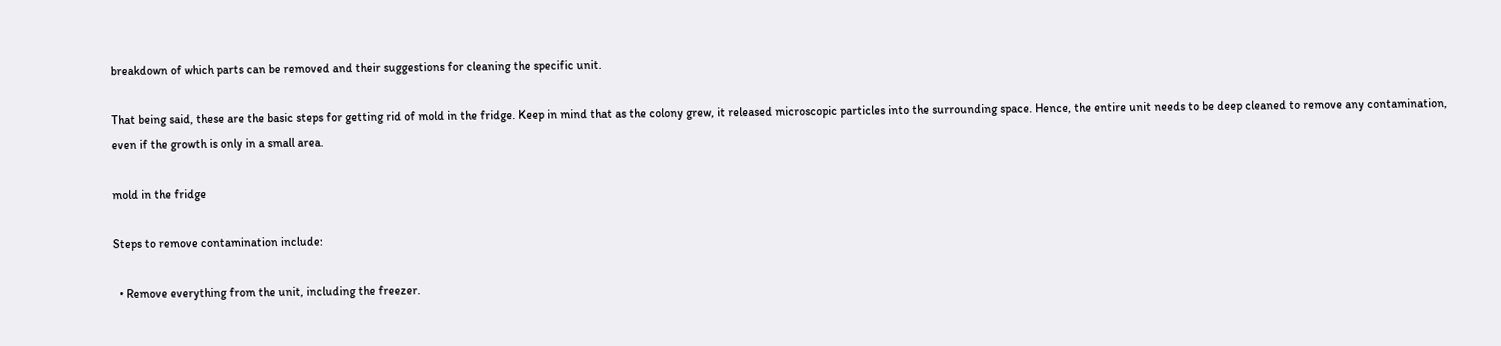breakdown of which parts can be removed and their suggestions for cleaning the specific unit.

That being said, these are the basic steps for getting rid of mold in the fridge. Keep in mind that as the colony grew, it released microscopic particles into the surrounding space. Hence, the entire unit needs to be deep cleaned to remove any contamination, even if the growth is only in a small area.

mold in the fridge

Steps to remove contamination include:

  • Remove everything from the unit, including the freezer.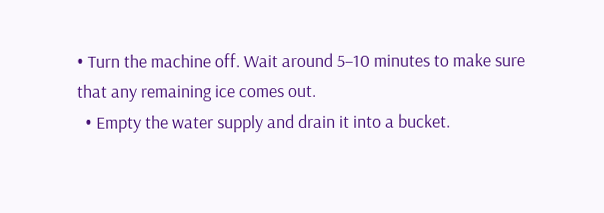• Turn the machine off. Wait around 5–10 minutes to make sure that any remaining ice comes out.
  • Empty the water supply and drain it into a bucket.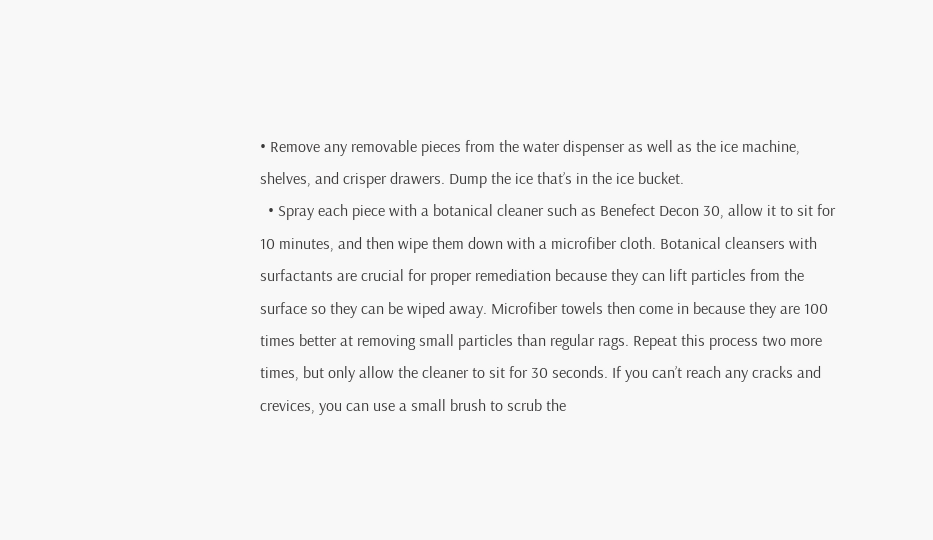• Remove any removable pieces from the water dispenser as well as the ice machine, shelves, and crisper drawers. Dump the ice that’s in the ice bucket.
  • Spray each piece with a botanical cleaner such as Benefect Decon 30, allow it to sit for 10 minutes, and then wipe them down with a microfiber cloth. Botanical cleansers with surfactants are crucial for proper remediation because they can lift particles from the surface so they can be wiped away. Microfiber towels then come in because they are 100 times better at removing small particles than regular rags. Repeat this process two more times, but only allow the cleaner to sit for 30 seconds. If you can’t reach any cracks and crevices, you can use a small brush to scrub the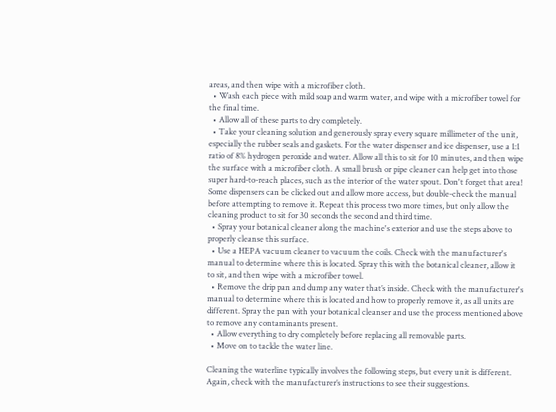areas, and then wipe with a microfiber cloth.
  • Wash each piece with mild soap and warm water, and wipe with a microfiber towel for the final time.
  • Allow all of these parts to dry completely.
  • Take your cleaning solution and generously spray every square millimeter of the unit, especially the rubber seals and gaskets. For the water dispenser and ice dispenser, use a 1:1 ratio of 8% hydrogen peroxide and water. Allow all this to sit for 10 minutes, and then wipe the surface with a microfiber cloth. A small brush or pipe cleaner can help get into those super hard-to-reach places, such as the interior of the water spout. Don't forget that area! Some dispensers can be clicked out and allow more access, but double-check the manual before attempting to remove it. Repeat this process two more times, but only allow the cleaning product to sit for 30 seconds the second and third time.
  • Spray your botanical cleaner along the machine's exterior and use the steps above to properly cleanse this surface.
  • Use a HEPA vacuum cleaner to vacuum the coils. Check with the manufacturer's manual to determine where this is located. Spray this with the botanical cleaner, allow it to sit, and then wipe with a microfiber towel.
  • Remove the drip pan and dump any water that’s inside. Check with the manufacturer's manual to determine where this is located and how to properly remove it, as all units are different. Spray the pan with your botanical cleanser and use the process mentioned above to remove any contaminants present.
  • Allow everything to dry completely before replacing all removable parts.
  • Move on to tackle the water line.

Cleaning the waterline typically involves the following steps, but every unit is different. Again, check with the manufacturer’s instructions to see their suggestions.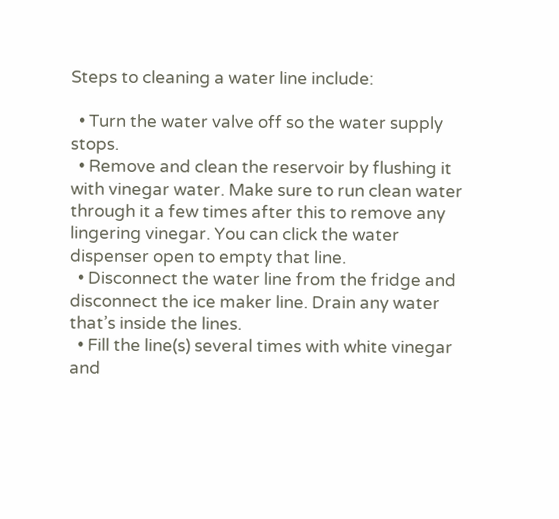Steps to cleaning a water line include:

  • Turn the water valve off so the water supply stops.
  • Remove and clean the reservoir by flushing it with vinegar water. Make sure to run clean water through it a few times after this to remove any lingering vinegar. You can click the water dispenser open to empty that line.
  • Disconnect the water line from the fridge and disconnect the ice maker line. Drain any water that’s inside the lines.
  • Fill the line(s) several times with white vinegar and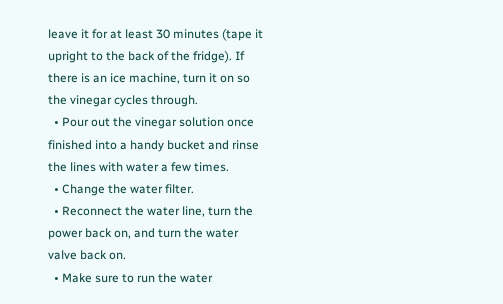leave it for at least 30 minutes (tape it upright to the back of the fridge). If there is an ice machine, turn it on so the vinegar cycles through.
  • Pour out the vinegar solution once finished into a handy bucket and rinse the lines with water a few times.
  • Change the water filter.
  • Reconnect the water line, turn the power back on, and turn the water valve back on.
  • Make sure to run the water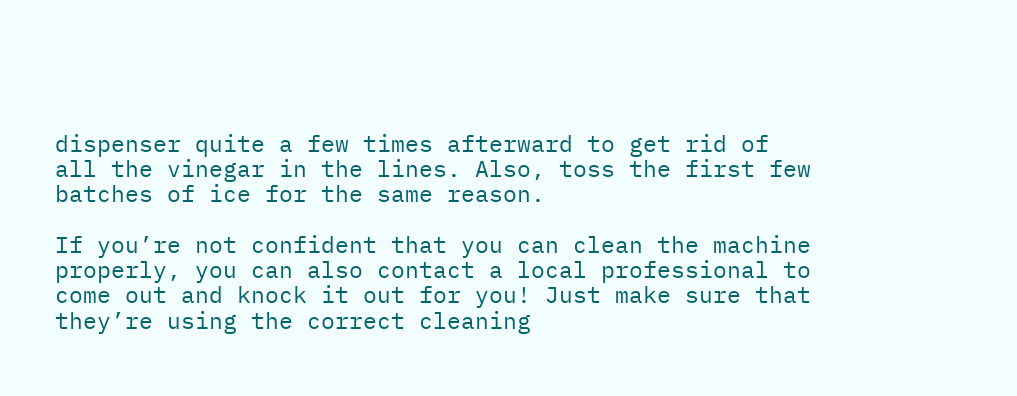dispenser quite a few times afterward to get rid of all the vinegar in the lines. Also, toss the first few batches of ice for the same reason.

If you’re not confident that you can clean the machine properly, you can also contact a local professional to come out and knock it out for you! Just make sure that they’re using the correct cleaning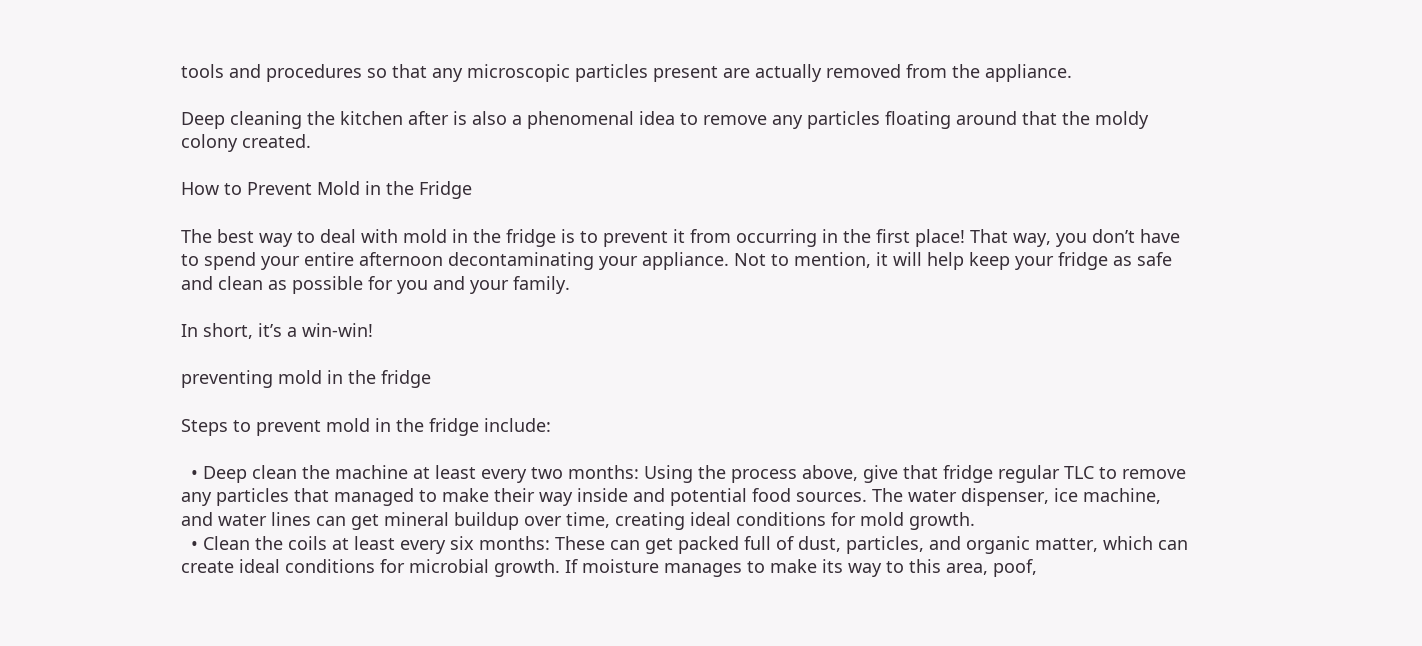tools and procedures so that any microscopic particles present are actually removed from the appliance.

Deep cleaning the kitchen after is also a phenomenal idea to remove any particles floating around that the moldy colony created.

How to Prevent Mold in the Fridge

The best way to deal with mold in the fridge is to prevent it from occurring in the first place! That way, you don’t have to spend your entire afternoon decontaminating your appliance. Not to mention, it will help keep your fridge as safe and clean as possible for you and your family.

In short, it’s a win-win!

preventing mold in the fridge

Steps to prevent mold in the fridge include:

  • Deep clean the machine at least every two months: Using the process above, give that fridge regular TLC to remove any particles that managed to make their way inside and potential food sources. The water dispenser, ice machine, and water lines can get mineral buildup over time, creating ideal conditions for mold growth.
  • Clean the coils at least every six months: These can get packed full of dust, particles, and organic matter, which can create ideal conditions for microbial growth. If moisture manages to make its way to this area, poof,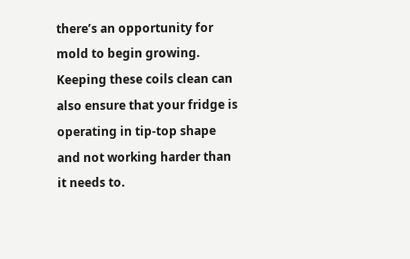there’s an opportunity for mold to begin growing. Keeping these coils clean can also ensure that your fridge is operating in tip-top shape and not working harder than it needs to.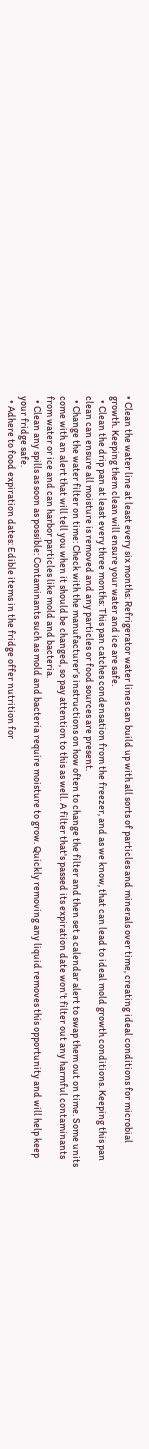• Clean the water line at least every six months: Refrigerator water lines can build up with all sorts of particles and minerals over time, creating ideal conditions for microbial growth. Keeping them clean will ensure your water and ice are safe.
  • Clean the drip pan at least every three months: This pan catches condensation from the freezer, and as we know, that can lead to ideal mold growth conditions. Keeping this pan clean can ensure all moisture is removed and any particles or food sources are present.
  • Change the water filter on time: Check with the manufacturer’s instructions on how often to change the filter and then set a calendar alert to swap them out on time. Some units come with an alert that will tell you when it should be changed, so pay attention to this as well. A filter that's passed its expiration date won’t filter out any harmful contaminants from water or ice and can harbor particles like mold and bacteria.
  • Clean any spills as soon as possible: Contaminants such as mold and bacteria require moisture to grow. Quickly removing any liquid removes this opportunity and will help keep your fridge safe.
  • Adhere to food expiration dates: Edible items in the fridge offer nutrition for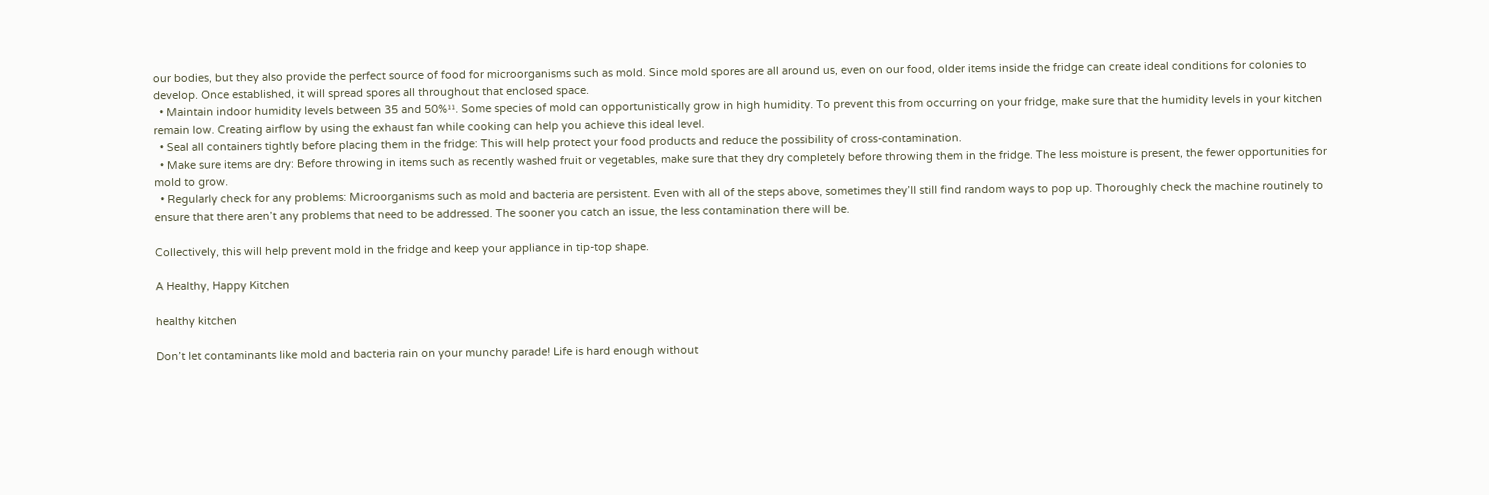our bodies, but they also provide the perfect source of food for microorganisms such as mold. Since mold spores are all around us, even on our food, older items inside the fridge can create ideal conditions for colonies to develop. Once established, it will spread spores all throughout that enclosed space.
  • Maintain indoor humidity levels between 35 and 50%¹¹. Some species of mold can opportunistically grow in high humidity. To prevent this from occurring on your fridge, make sure that the humidity levels in your kitchen remain low. Creating airflow by using the exhaust fan while cooking can help you achieve this ideal level.
  • Seal all containers tightly before placing them in the fridge: This will help protect your food products and reduce the possibility of cross-contamination.
  • Make sure items are dry: Before throwing in items such as recently washed fruit or vegetables, make sure that they dry completely before throwing them in the fridge. The less moisture is present, the fewer opportunities for mold to grow.
  • Regularly check for any problems: Microorganisms such as mold and bacteria are persistent. Even with all of the steps above, sometimes they’ll still find random ways to pop up. Thoroughly check the machine routinely to ensure that there aren’t any problems that need to be addressed. The sooner you catch an issue, the less contamination there will be.

Collectively, this will help prevent mold in the fridge and keep your appliance in tip-top shape.

A Healthy, Happy Kitchen

healthy kitchen

Don’t let contaminants like mold and bacteria rain on your munchy parade! Life is hard enough without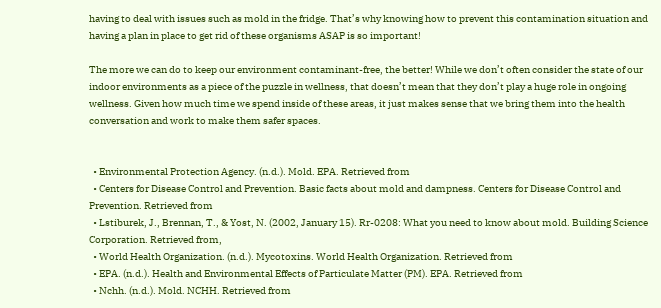having to deal with issues such as mold in the fridge. That’s why knowing how to prevent this contamination situation and having a plan in place to get rid of these organisms ASAP is so important!

The more we can do to keep our environment contaminant-free, the better! While we don’t often consider the state of our indoor environments as a piece of the puzzle in wellness, that doesn’t mean that they don’t play a huge role in ongoing wellness. Given how much time we spend inside of these areas, it just makes sense that we bring them into the health conversation and work to make them safer spaces.


  • Environmental Protection Agency. (n.d.). Mold. EPA. Retrieved from
  • Centers for Disease Control and Prevention. Basic facts about mold and dampness. Centers for Disease Control and Prevention. Retrieved from
  • Lstiburek, J., Brennan, T., & Yost, N. (2002, January 15). Rr-0208: What you need to know about mold. Building Science Corporation. Retrieved from,
  • World Health Organization. (n.d.). Mycotoxins. World Health Organization. Retrieved from
  • EPA. (n.d.). Health and Environmental Effects of Particulate Matter (PM). EPA. Retrieved from
  • Nchh. (n.d.). Mold. NCHH. Retrieved from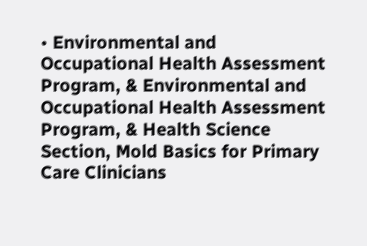• Environmental and Occupational Health Assessment Program, & Environmental and Occupational Health Assessment Program, & Health Science Section, Mold Basics for Primary Care Clinicians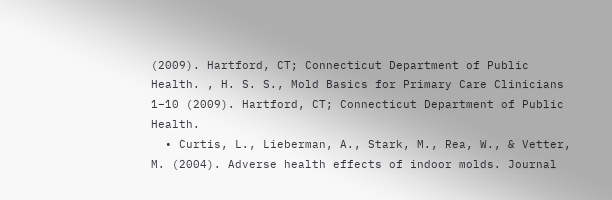(2009). Hartford, CT; Connecticut Department of Public Health. , H. S. S., Mold Basics for Primary Care Clinicians 1–10 (2009). Hartford, CT; Connecticut Department of Public Health.
  • Curtis, L., Lieberman, A., Stark, M., Rea, W., & Vetter, M. (2004). Adverse health effects of indoor molds. Journal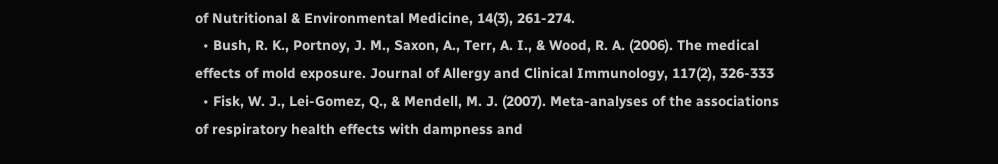of Nutritional & Environmental Medicine, 14(3), 261-274.
  • Bush, R. K., Portnoy, J. M., Saxon, A., Terr, A. I., & Wood, R. A. (2006). The medical effects of mold exposure. Journal of Allergy and Clinical Immunology, 117(2), 326-333
  • Fisk, W. J., Lei-Gomez, Q., & Mendell, M. J. (2007). Meta-analyses of the associations of respiratory health effects with dampness and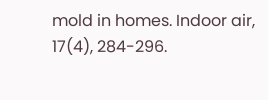mold in homes. Indoor air, 17(4), 284-296.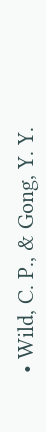• Wild, C. P., & Gong, Y. Y.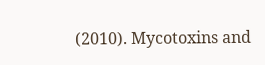(2010). Mycotoxins and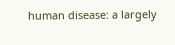human disease: a largely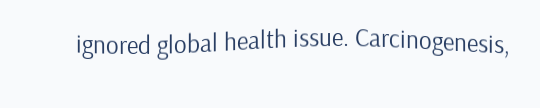ignored global health issue. Carcinogenesis,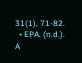31(1), 71-82.
  • EPA. (n.d.). A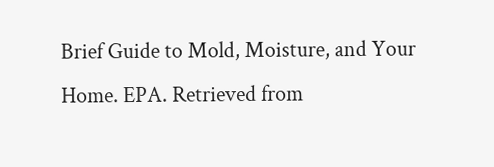Brief Guide to Mold, Moisture, and Your Home. EPA. Retrieved from